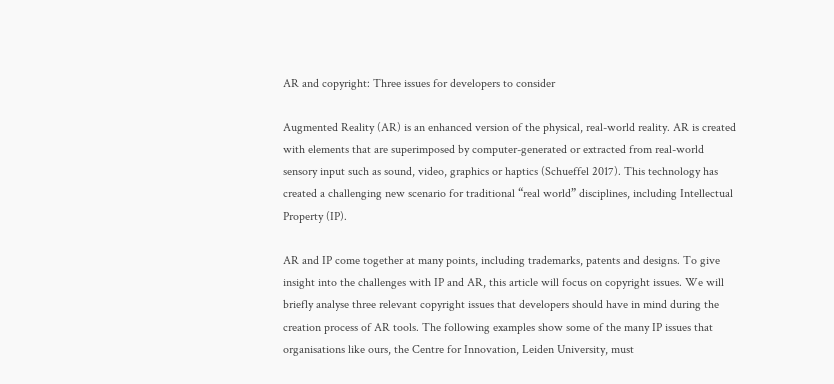AR and copyright: Three issues for developers to consider

Augmented Reality (AR) is an enhanced version of the physical, real-world reality. AR is created with elements that are superimposed by computer-generated or extracted from real-world sensory input such as sound, video, graphics or haptics (Schueffel 2017). This technology has created a challenging new scenario for traditional “real world” disciplines, including Intellectual Property (IP).

AR and IP come together at many points, including trademarks, patents and designs. To give insight into the challenges with IP and AR, this article will focus on copyright issues. We will briefly analyse three relevant copyright issues that developers should have in mind during the creation process of AR tools. The following examples show some of the many IP issues that organisations like ours, the Centre for Innovation, Leiden University, must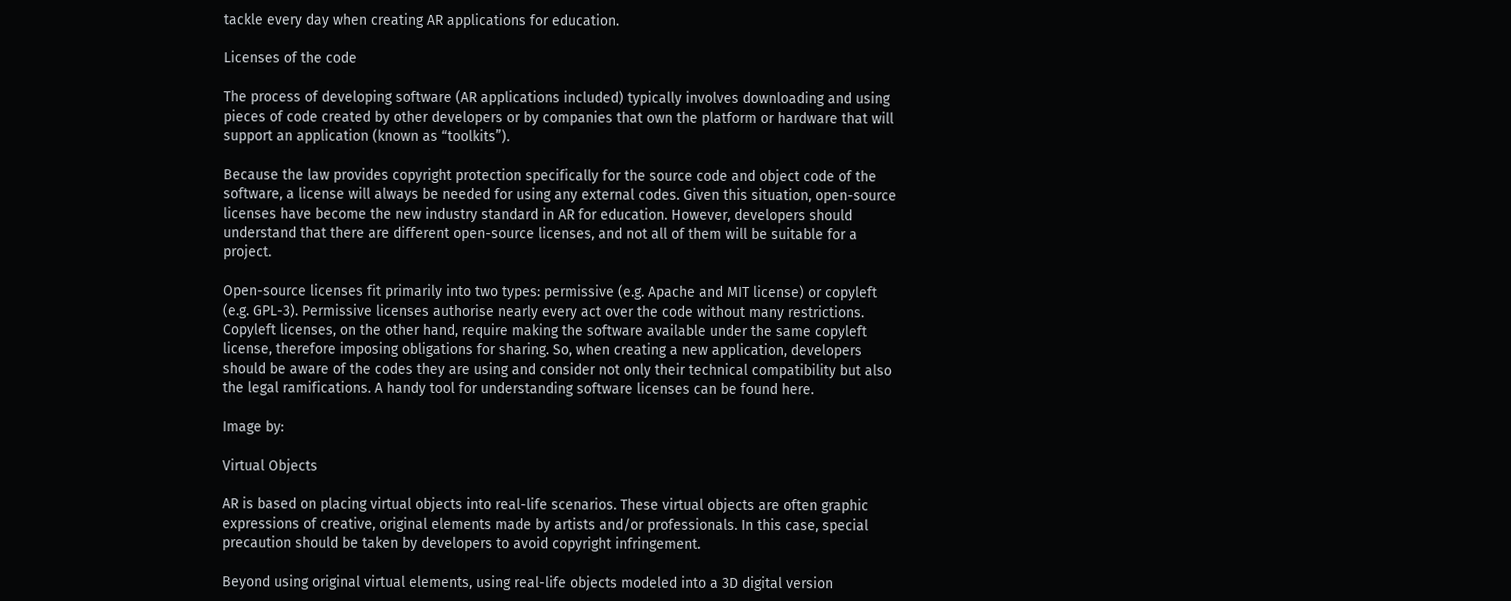tackle every day when creating AR applications for education.

Licenses of the code

The process of developing software (AR applications included) typically involves downloading and using pieces of code created by other developers or by companies that own the platform or hardware that will support an application (known as “toolkits”).

Because the law provides copyright protection specifically for the source code and object code of the software, a license will always be needed for using any external codes. Given this situation, open-source licenses have become the new industry standard in AR for education. However, developers should understand that there are different open-source licenses, and not all of them will be suitable for a project.

Open-source licenses fit primarily into two types: permissive (e.g. Apache and MIT license) or copyleft (e.g. GPL-3). Permissive licenses authorise nearly every act over the code without many restrictions. Copyleft licenses, on the other hand, require making the software available under the same copyleft license, therefore imposing obligations for sharing. So, when creating a new application, developers should be aware of the codes they are using and consider not only their technical compatibility but also the legal ramifications. A handy tool for understanding software licenses can be found here.

Image by:

Virtual Objects

AR is based on placing virtual objects into real-life scenarios. These virtual objects are often graphic expressions of creative, original elements made by artists and/or professionals. In this case, special precaution should be taken by developers to avoid copyright infringement.

Beyond using original virtual elements, using real-life objects modeled into a 3D digital version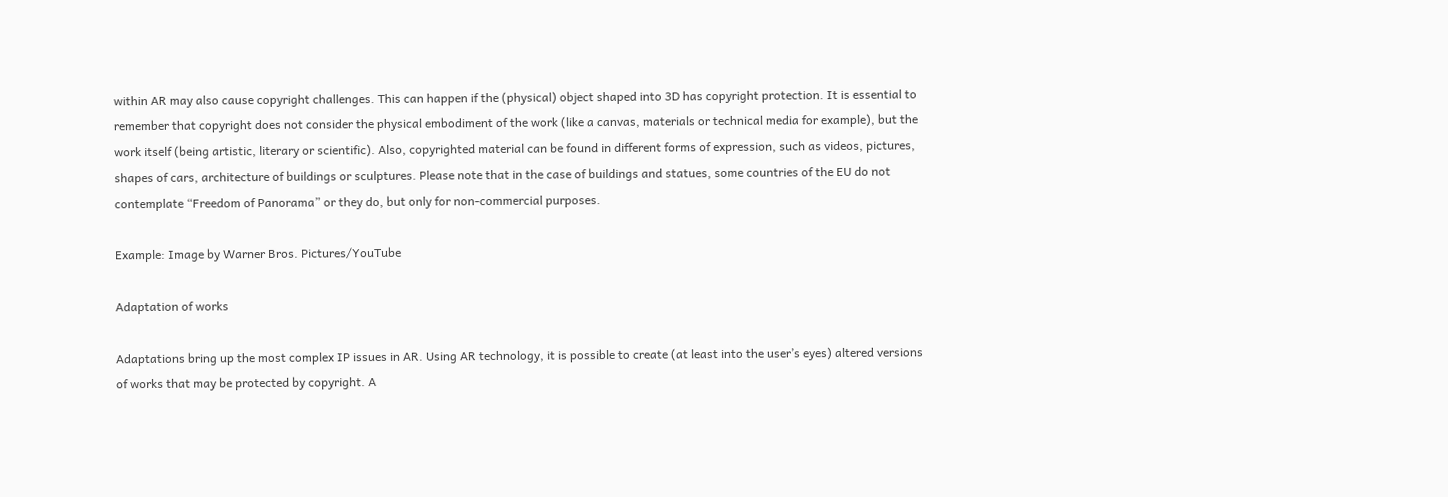within AR may also cause copyright challenges. This can happen if the (physical) object shaped into 3D has copyright protection. It is essential to remember that copyright does not consider the physical embodiment of the work (like a canvas, materials or technical media for example), but the work itself (being artistic, literary or scientific). Also, copyrighted material can be found in different forms of expression, such as videos, pictures, shapes of cars, architecture of buildings or sculptures. Please note that in the case of buildings and statues, some countries of the EU do not contemplate “Freedom of Panorama” or they do, but only for non-commercial purposes.

Example: Image by Warner Bros. Pictures/YouTube

Adaptation of works

Adaptations bring up the most complex IP issues in AR. Using AR technology, it is possible to create (at least into the user’s eyes) altered versions of works that may be protected by copyright. A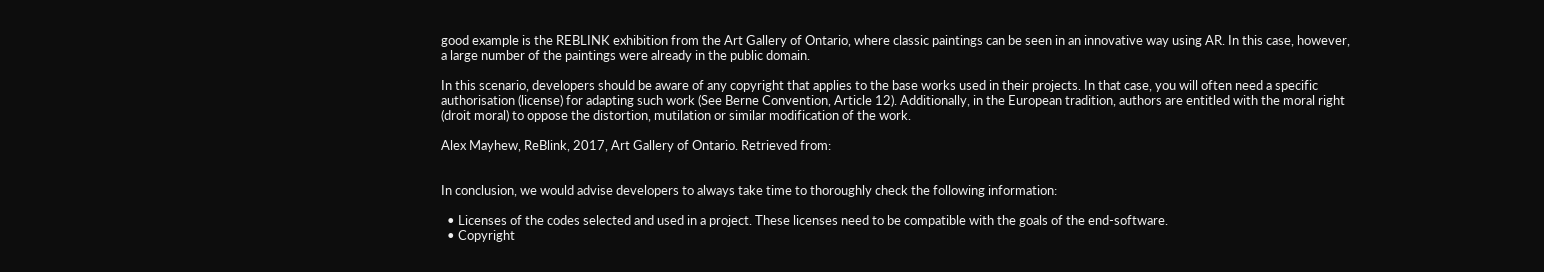good example is the REBLINK exhibition from the Art Gallery of Ontario, where classic paintings can be seen in an innovative way using AR. In this case, however, a large number of the paintings were already in the public domain.

In this scenario, developers should be aware of any copyright that applies to the base works used in their projects. In that case, you will often need a specific authorisation (license) for adapting such work (See Berne Convention, Article 12). Additionally, in the European tradition, authors are entitled with the moral right (droit moral) to oppose the distortion, mutilation or similar modification of the work.

Alex Mayhew, ReBlink, 2017, Art Gallery of Ontario. Retrieved from:


In conclusion, we would advise developers to always take time to thoroughly check the following information:

  • Licenses of the codes selected and used in a project. These licenses need to be compatible with the goals of the end-software.
  • Copyright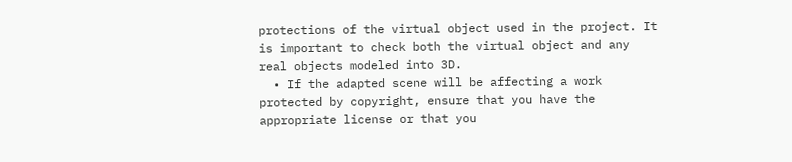protections of the virtual object used in the project. It is important to check both the virtual object and any real objects modeled into 3D.
  • If the adapted scene will be affecting a work protected by copyright, ensure that you have the appropriate license or that you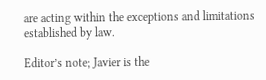are acting within the exceptions and limitations established by law.

Editor’s note; Javier is the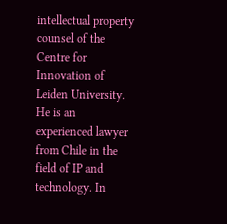intellectual property counsel of the Centre for Innovation of Leiden University. He is an experienced lawyer from Chile in the field of IP and technology. In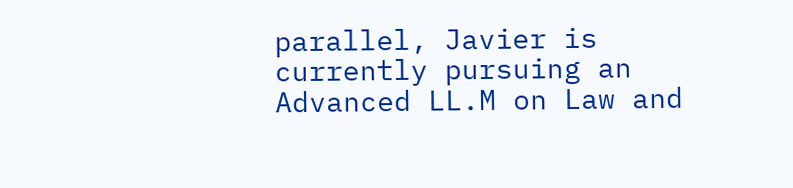parallel, Javier is currently pursuing an Advanced LL.M on Law and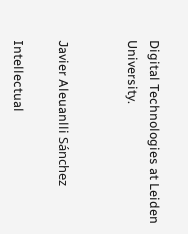Digital Technologies at Leiden University.


Javier Aleuanlli Sánchez

Intellectual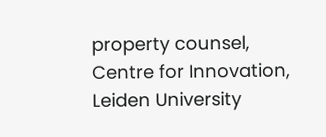property counsel, Centre for Innovation, Leiden University